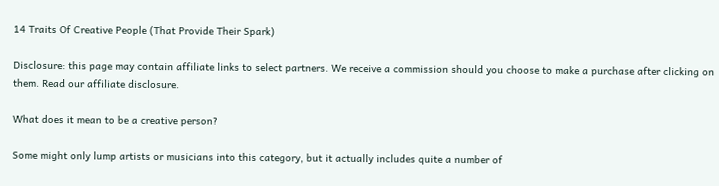14 Traits Of Creative People (That Provide Their Spark)

Disclosure: this page may contain affiliate links to select partners. We receive a commission should you choose to make a purchase after clicking on them. Read our affiliate disclosure.

What does it mean to be a creative person?

Some might only lump artists or musicians into this category, but it actually includes quite a number of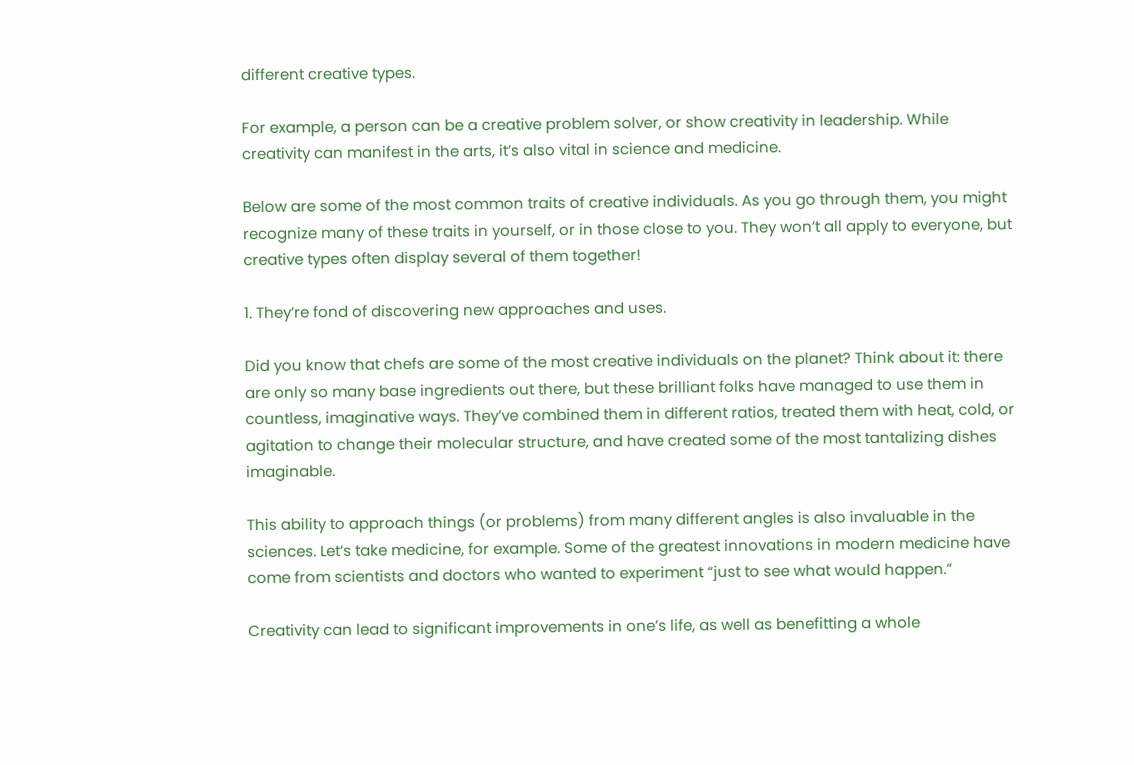different creative types.

For example, a person can be a creative problem solver, or show creativity in leadership. While creativity can manifest in the arts, it’s also vital in science and medicine.

Below are some of the most common traits of creative individuals. As you go through them, you might recognize many of these traits in yourself, or in those close to you. They won’t all apply to everyone, but creative types often display several of them together!

1. They’re fond of discovering new approaches and uses.

Did you know that chefs are some of the most creative individuals on the planet? Think about it: there are only so many base ingredients out there, but these brilliant folks have managed to use them in countless, imaginative ways. They’ve combined them in different ratios, treated them with heat, cold, or agitation to change their molecular structure, and have created some of the most tantalizing dishes imaginable.

This ability to approach things (or problems) from many different angles is also invaluable in the sciences. Let’s take medicine, for example. Some of the greatest innovations in modern medicine have come from scientists and doctors who wanted to experiment “just to see what would happen.”

Creativity can lead to significant improvements in one’s life, as well as benefitting a whole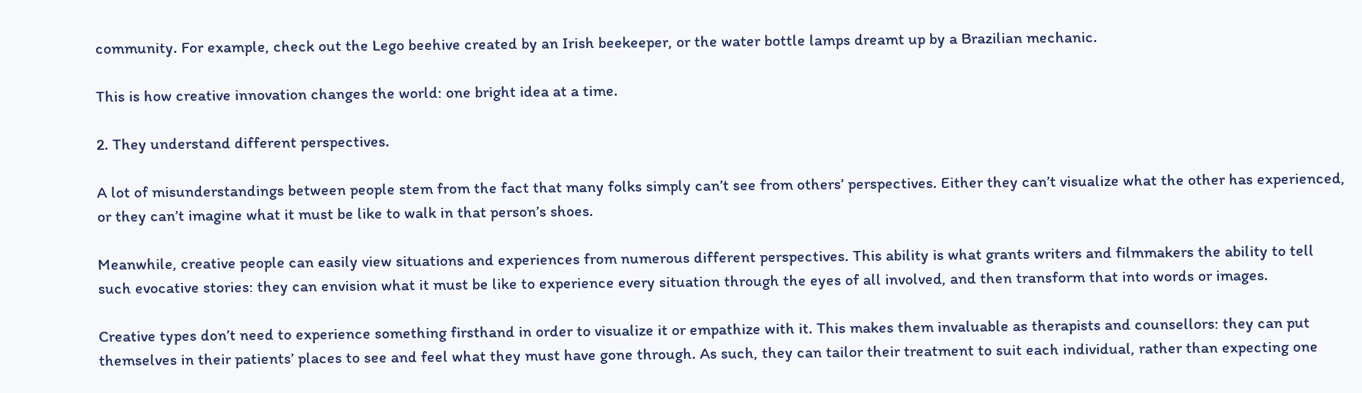community. For example, check out the Lego beehive created by an Irish beekeeper, or the water bottle lamps dreamt up by a Brazilian mechanic.

This is how creative innovation changes the world: one bright idea at a time.

2. They understand different perspectives.

A lot of misunderstandings between people stem from the fact that many folks simply can’t see from others’ perspectives. Either they can’t visualize what the other has experienced, or they can’t imagine what it must be like to walk in that person’s shoes.

Meanwhile, creative people can easily view situations and experiences from numerous different perspectives. This ability is what grants writers and filmmakers the ability to tell such evocative stories: they can envision what it must be like to experience every situation through the eyes of all involved, and then transform that into words or images.

Creative types don’t need to experience something firsthand in order to visualize it or empathize with it. This makes them invaluable as therapists and counsellors: they can put themselves in their patients’ places to see and feel what they must have gone through. As such, they can tailor their treatment to suit each individual, rather than expecting one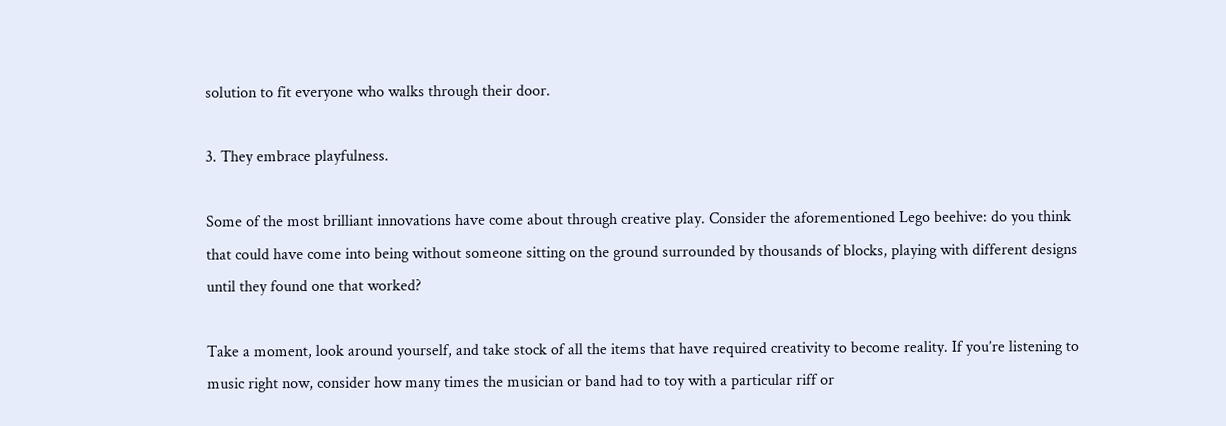solution to fit everyone who walks through their door.

3. They embrace playfulness.

Some of the most brilliant innovations have come about through creative play. Consider the aforementioned Lego beehive: do you think that could have come into being without someone sitting on the ground surrounded by thousands of blocks, playing with different designs until they found one that worked?

Take a moment, look around yourself, and take stock of all the items that have required creativity to become reality. If you’re listening to music right now, consider how many times the musician or band had to toy with a particular riff or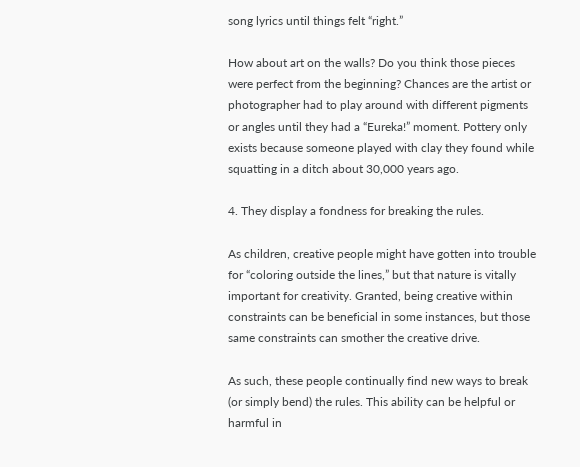song lyrics until things felt “right.”

How about art on the walls? Do you think those pieces were perfect from the beginning? Chances are the artist or photographer had to play around with different pigments or angles until they had a “Eureka!” moment. Pottery only exists because someone played with clay they found while squatting in a ditch about 30,000 years ago.

4. They display a fondness for breaking the rules.

As children, creative people might have gotten into trouble for “coloring outside the lines,” but that nature is vitally important for creativity. Granted, being creative within constraints can be beneficial in some instances, but those same constraints can smother the creative drive.

As such, these people continually find new ways to break (or simply bend) the rules. This ability can be helpful or harmful in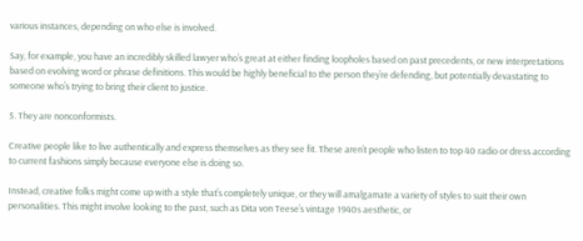various instances, depending on who else is involved.

Say, for example, you have an incredibly skilled lawyer who’s great at either finding loopholes based on past precedents, or new interpretations based on evolving word or phrase definitions. This would be highly beneficial to the person they’re defending, but potentially devastating to someone who’s trying to bring their client to justice.

5. They are nonconformists.

Creative people like to live authentically and express themselves as they see fit. These aren’t people who listen to top 40 radio or dress according to current fashions simply because everyone else is doing so.

Instead, creative folks might come up with a style that’s completely unique, or they will amalgamate a variety of styles to suit their own personalities. This might involve looking to the past, such as Dita von Teese’s vintage 1940s aesthetic, or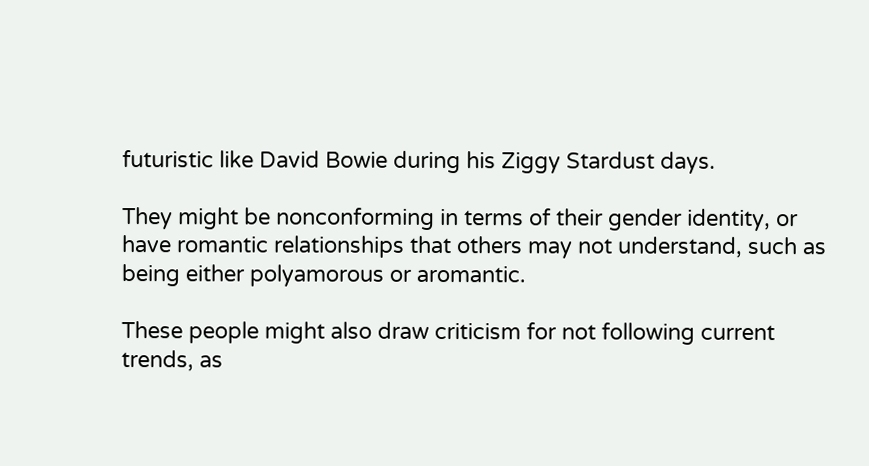futuristic like David Bowie during his Ziggy Stardust days.

They might be nonconforming in terms of their gender identity, or have romantic relationships that others may not understand, such as being either polyamorous or aromantic.

These people might also draw criticism for not following current trends, as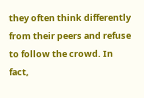they often think differently from their peers and refuse to follow the crowd. In fact,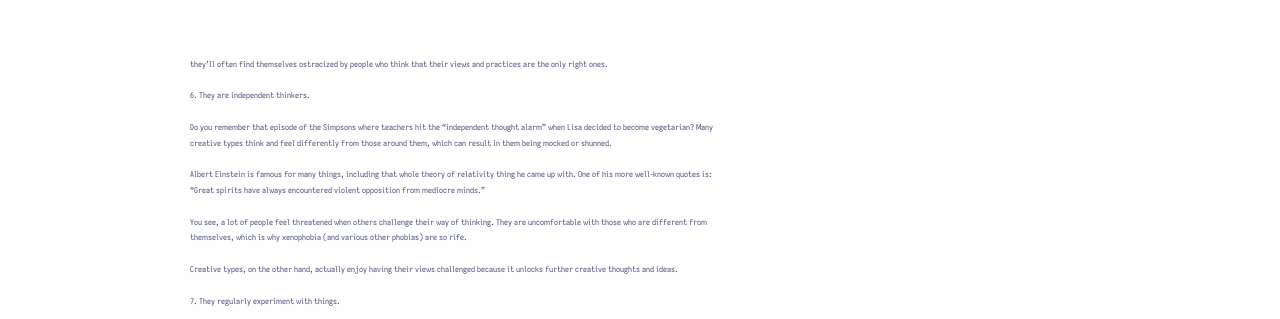they’ll often find themselves ostracized by people who think that their views and practices are the only right ones.

6. They are independent thinkers.

Do you remember that episode of the Simpsons where teachers hit the “independent thought alarm” when Lisa decided to become vegetarian? Many creative types think and feel differently from those around them, which can result in them being mocked or shunned.

Albert Einstein is famous for many things, including that whole theory of relativity thing he came up with. One of his more well-known quotes is: “Great spirits have always encountered violent opposition from mediocre minds.”

You see, a lot of people feel threatened when others challenge their way of thinking. They are uncomfortable with those who are different from themselves, which is why xenophobia (and various other phobias) are so rife.

Creative types, on the other hand, actually enjoy having their views challenged because it unlocks further creative thoughts and ideas.

7. They regularly experiment with things.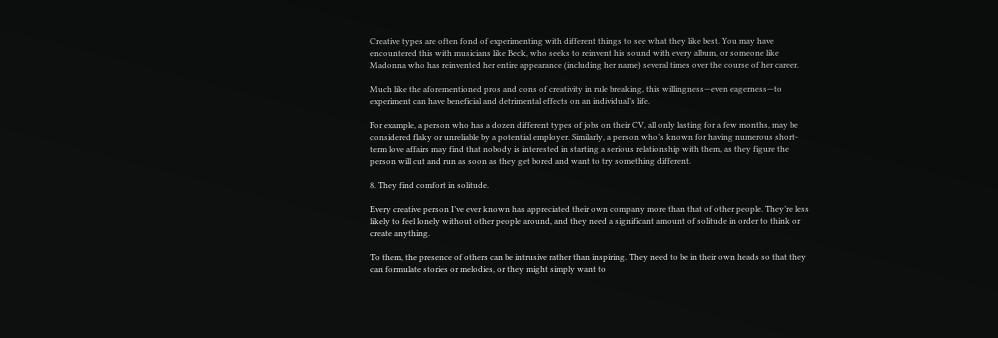Creative types are often fond of experimenting with different things to see what they like best. You may have encountered this with musicians like Beck, who seeks to reinvent his sound with every album, or someone like Madonna who has reinvented her entire appearance (including her name) several times over the course of her career.

Much like the aforementioned pros and cons of creativity in rule breaking, this willingness—even eagerness—to experiment can have beneficial and detrimental effects on an individual’s life.

For example, a person who has a dozen different types of jobs on their CV, all only lasting for a few months, may be considered flaky or unreliable by a potential employer. Similarly, a person who’s known for having numerous short-term love affairs may find that nobody is interested in starting a serious relationship with them, as they figure the person will cut and run as soon as they get bored and want to try something different.

8. They find comfort in solitude.

Every creative person I’ve ever known has appreciated their own company more than that of other people. They’re less likely to feel lonely without other people around, and they need a significant amount of solitude in order to think or create anything.

To them, the presence of others can be intrusive rather than inspiring. They need to be in their own heads so that they can formulate stories or melodies, or they might simply want to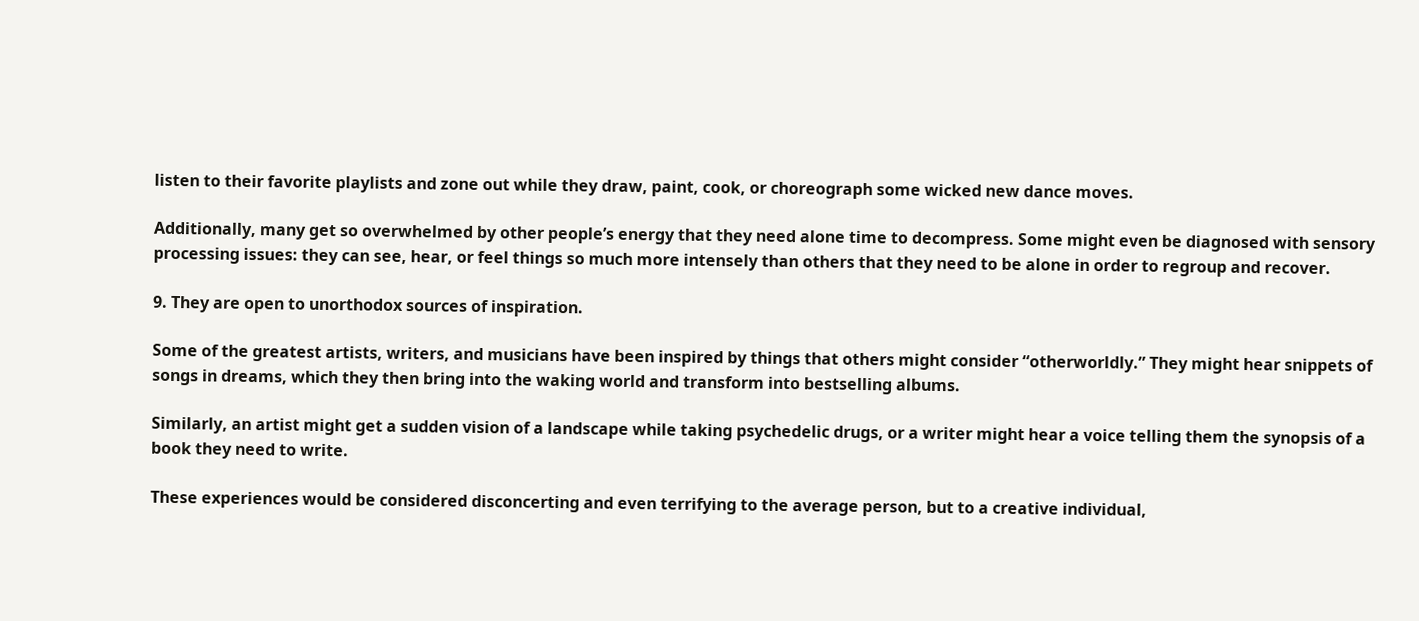listen to their favorite playlists and zone out while they draw, paint, cook, or choreograph some wicked new dance moves.

Additionally, many get so overwhelmed by other people’s energy that they need alone time to decompress. Some might even be diagnosed with sensory processing issues: they can see, hear, or feel things so much more intensely than others that they need to be alone in order to regroup and recover.

9. They are open to unorthodox sources of inspiration.

Some of the greatest artists, writers, and musicians have been inspired by things that others might consider “otherworldly.” They might hear snippets of songs in dreams, which they then bring into the waking world and transform into bestselling albums.

Similarly, an artist might get a sudden vision of a landscape while taking psychedelic drugs, or a writer might hear a voice telling them the synopsis of a book they need to write.

These experiences would be considered disconcerting and even terrifying to the average person, but to a creative individual,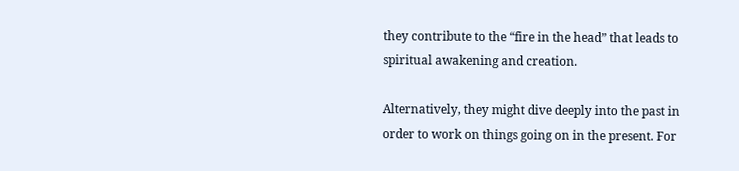they contribute to the “fire in the head” that leads to spiritual awakening and creation.

Alternatively, they might dive deeply into the past in order to work on things going on in the present. For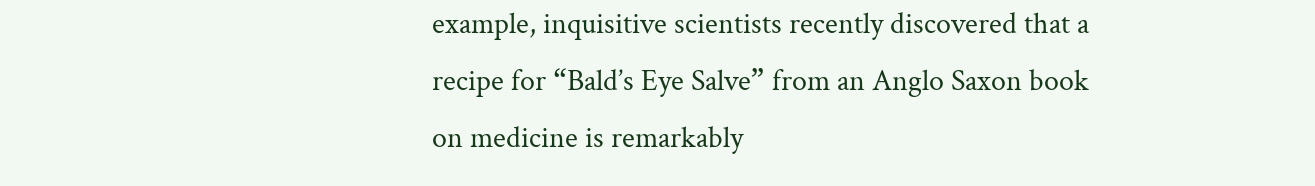example, inquisitive scientists recently discovered that a recipe for “Bald’s Eye Salve” from an Anglo Saxon book on medicine is remarkably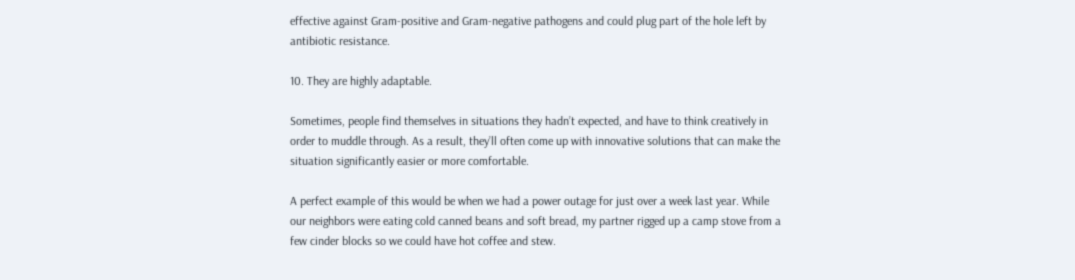effective against Gram-positive and Gram-negative pathogens and could plug part of the hole left by antibiotic resistance.

10. They are highly adaptable.

Sometimes, people find themselves in situations they hadn’t expected, and have to think creatively in order to muddle through. As a result, they’ll often come up with innovative solutions that can make the situation significantly easier or more comfortable.

A perfect example of this would be when we had a power outage for just over a week last year. While our neighbors were eating cold canned beans and soft bread, my partner rigged up a camp stove from a few cinder blocks so we could have hot coffee and stew.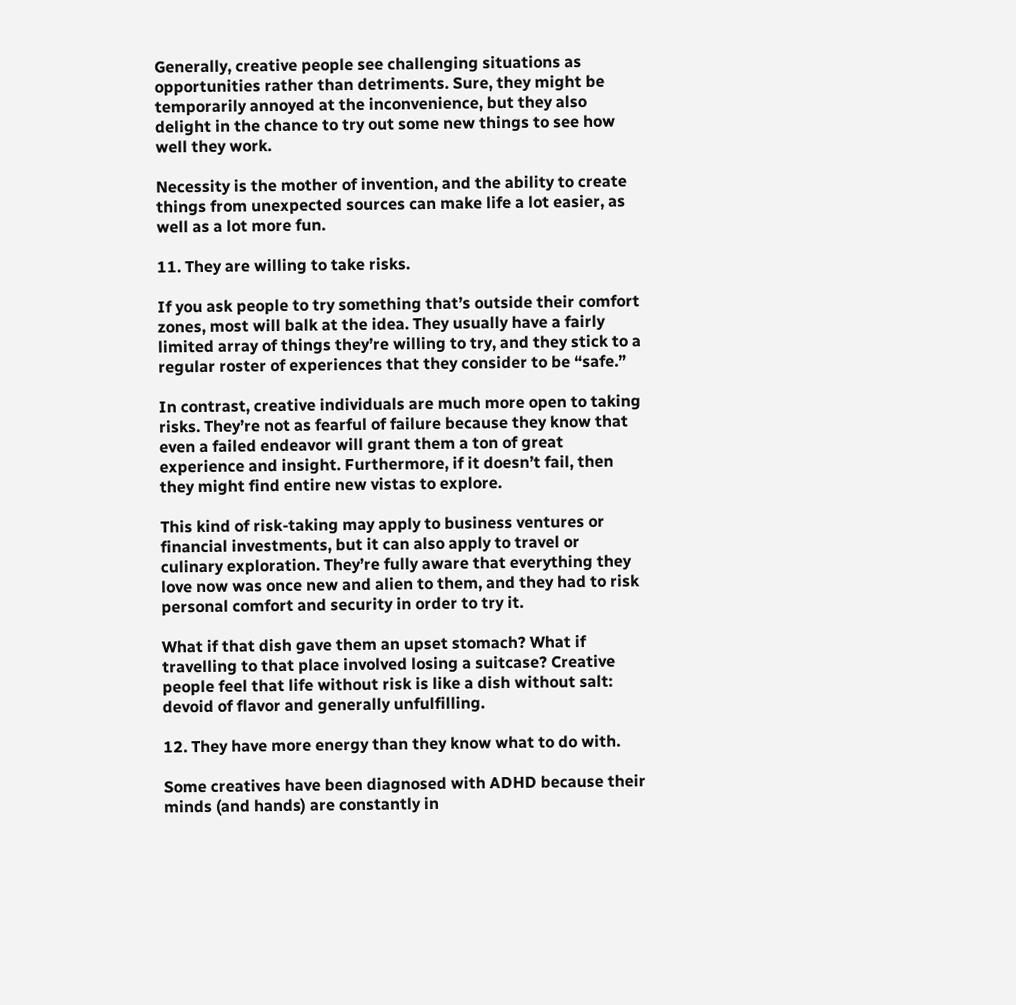Generally, creative people see challenging situations as opportunities rather than detriments. Sure, they might be temporarily annoyed at the inconvenience, but they also delight in the chance to try out some new things to see how well they work.

Necessity is the mother of invention, and the ability to create things from unexpected sources can make life a lot easier, as well as a lot more fun.

11. They are willing to take risks.

If you ask people to try something that’s outside their comfort zones, most will balk at the idea. They usually have a fairly limited array of things they’re willing to try, and they stick to a regular roster of experiences that they consider to be “safe.”

In contrast, creative individuals are much more open to taking risks. They’re not as fearful of failure because they know that even a failed endeavor will grant them a ton of great experience and insight. Furthermore, if it doesn’t fail, then they might find entire new vistas to explore.

This kind of risk-taking may apply to business ventures or financial investments, but it can also apply to travel or culinary exploration. They’re fully aware that everything they love now was once new and alien to them, and they had to risk personal comfort and security in order to try it.

What if that dish gave them an upset stomach? What if travelling to that place involved losing a suitcase? Creative people feel that life without risk is like a dish without salt: devoid of flavor and generally unfulfilling.

12. They have more energy than they know what to do with.

Some creatives have been diagnosed with ADHD because their minds (and hands) are constantly in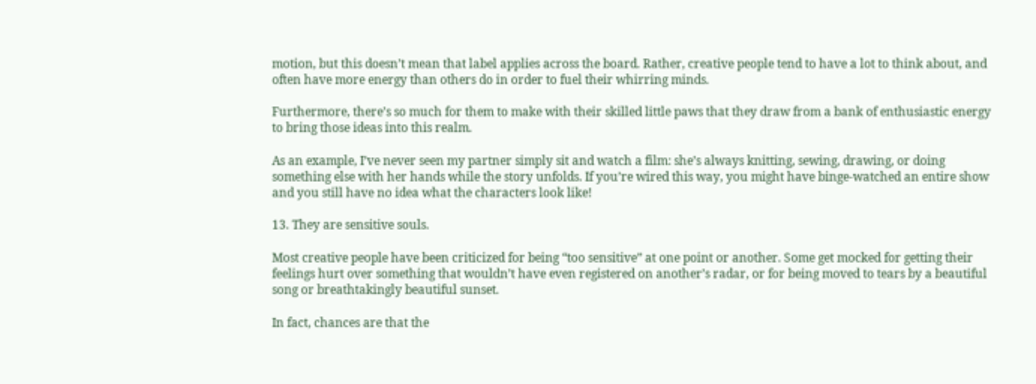motion, but this doesn’t mean that label applies across the board. Rather, creative people tend to have a lot to think about, and often have more energy than others do in order to fuel their whirring minds.

Furthermore, there’s so much for them to make with their skilled little paws that they draw from a bank of enthusiastic energy to bring those ideas into this realm.

As an example, I’ve never seen my partner simply sit and watch a film: she’s always knitting, sewing, drawing, or doing something else with her hands while the story unfolds. If you’re wired this way, you might have binge-watched an entire show and you still have no idea what the characters look like!

13. They are sensitive souls.

Most creative people have been criticized for being “too sensitive” at one point or another. Some get mocked for getting their feelings hurt over something that wouldn’t have even registered on another’s radar, or for being moved to tears by a beautiful song or breathtakingly beautiful sunset.

In fact, chances are that the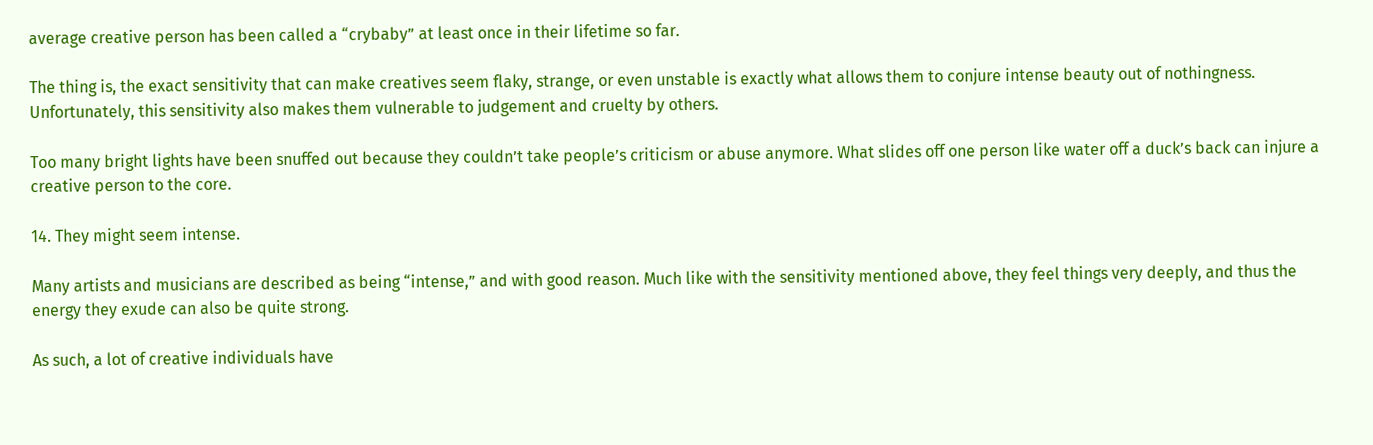average creative person has been called a “crybaby” at least once in their lifetime so far.

The thing is, the exact sensitivity that can make creatives seem flaky, strange, or even unstable is exactly what allows them to conjure intense beauty out of nothingness. Unfortunately, this sensitivity also makes them vulnerable to judgement and cruelty by others.

Too many bright lights have been snuffed out because they couldn’t take people’s criticism or abuse anymore. What slides off one person like water off a duck’s back can injure a creative person to the core.

14. They might seem intense.

Many artists and musicians are described as being “intense,” and with good reason. Much like with the sensitivity mentioned above, they feel things very deeply, and thus the energy they exude can also be quite strong.

As such, a lot of creative individuals have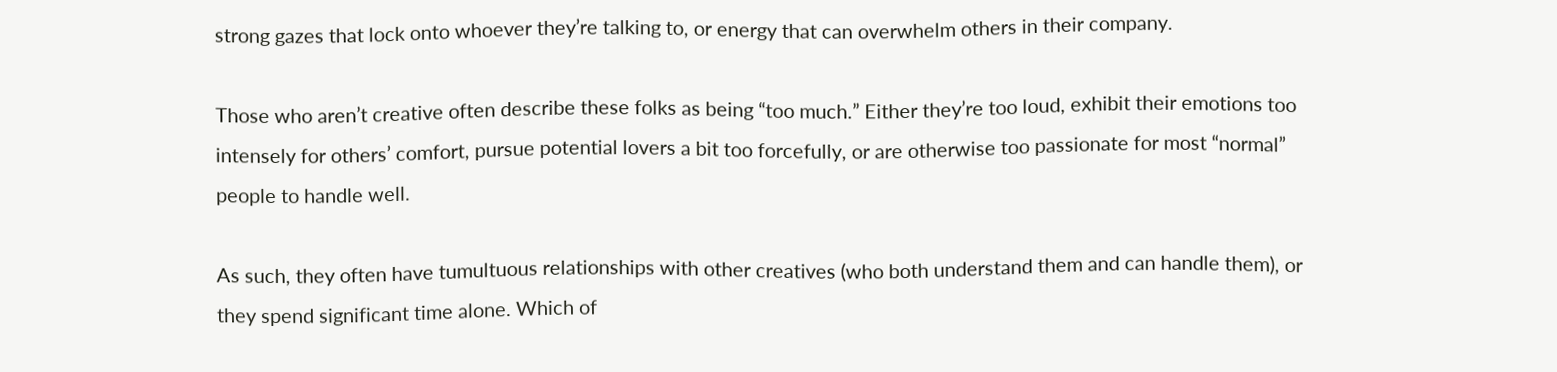strong gazes that lock onto whoever they’re talking to, or energy that can overwhelm others in their company.

Those who aren’t creative often describe these folks as being “too much.” Either they’re too loud, exhibit their emotions too intensely for others’ comfort, pursue potential lovers a bit too forcefully, or are otherwise too passionate for most “normal” people to handle well.

As such, they often have tumultuous relationships with other creatives (who both understand them and can handle them), or they spend significant time alone. Which of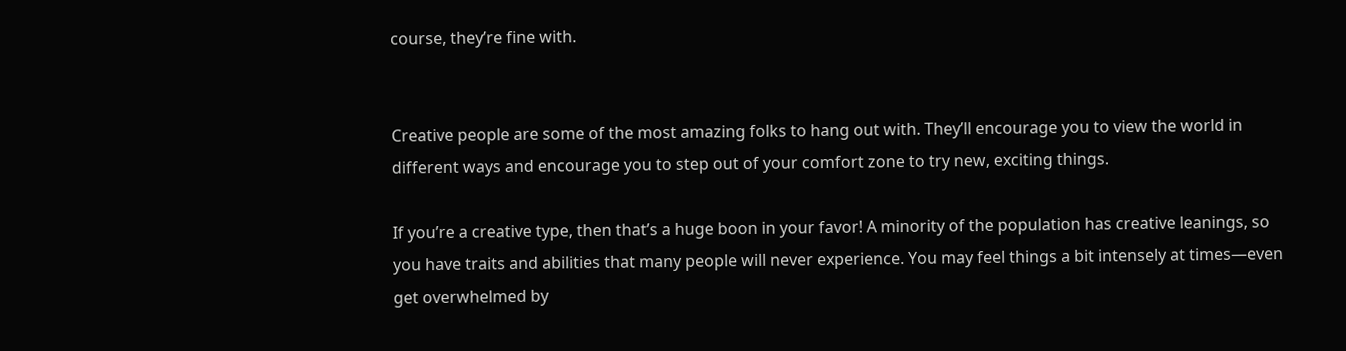course, they’re fine with.


Creative people are some of the most amazing folks to hang out with. They’ll encourage you to view the world in different ways and encourage you to step out of your comfort zone to try new, exciting things.

If you’re a creative type, then that’s a huge boon in your favor! A minority of the population has creative leanings, so you have traits and abilities that many people will never experience. You may feel things a bit intensely at times—even get overwhelmed by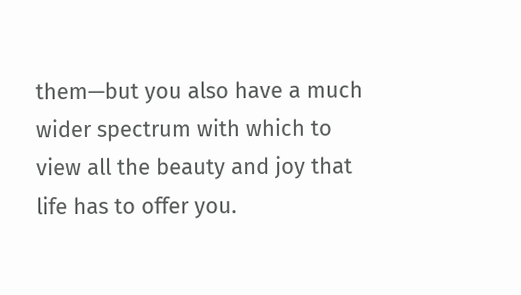them—but you also have a much wider spectrum with which to view all the beauty and joy that life has to offer you.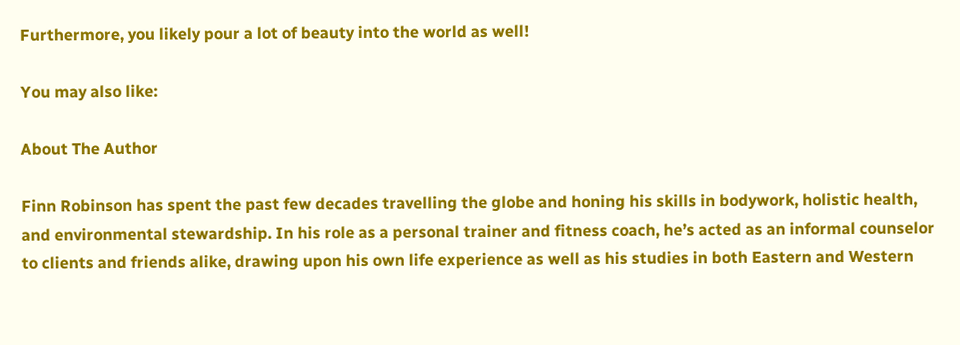Furthermore, you likely pour a lot of beauty into the world as well!

You may also like:

About The Author

Finn Robinson has spent the past few decades travelling the globe and honing his skills in bodywork, holistic health, and environmental stewardship. In his role as a personal trainer and fitness coach, he’s acted as an informal counselor to clients and friends alike, drawing upon his own life experience as well as his studies in both Eastern and Western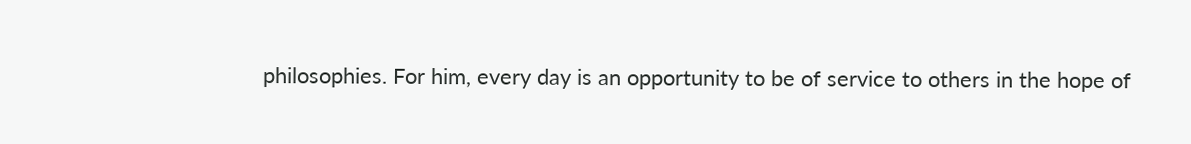philosophies. For him, every day is an opportunity to be of service to others in the hope of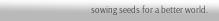sowing seeds for a better world.